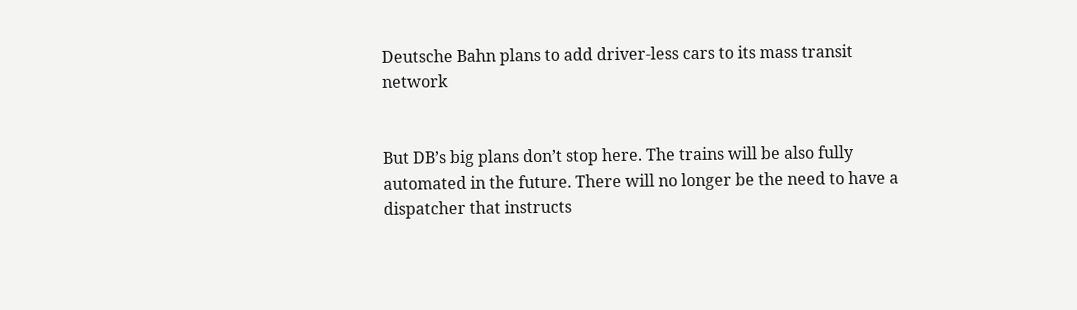Deutsche Bahn plans to add driver-less cars to its mass transit network


But DB’s big plans don’t stop here. The trains will be also fully automated in the future. There will no longer be the need to have a dispatcher that instructs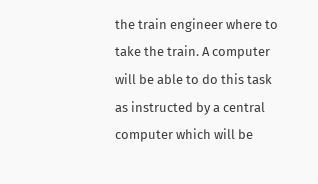the train engineer where to take the train. A computer will be able to do this task as instructed by a central computer which will be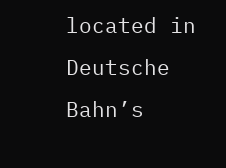located in Deutsche Bahn’s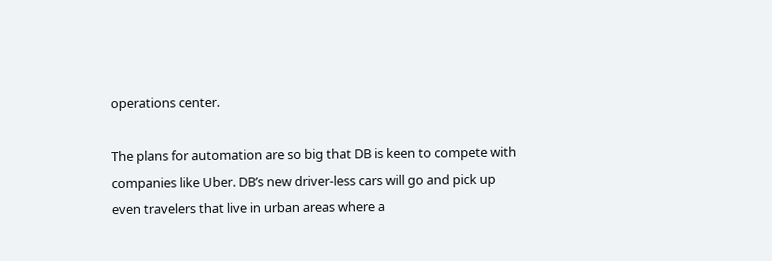operations center.

The plans for automation are so big that DB is keen to compete with companies like Uber. DB’s new driver-less cars will go and pick up even travelers that live in urban areas where a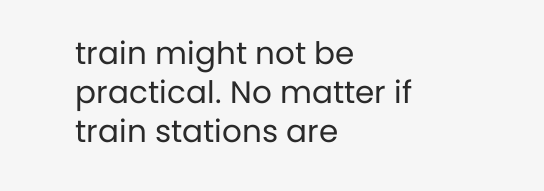train might not be practical. No matter if train stations are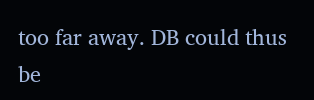too far away. DB could thus be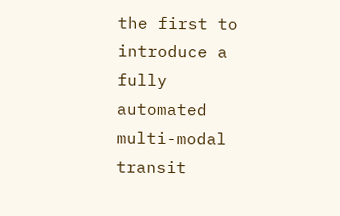the first to introduce a fully automated multi-modal transit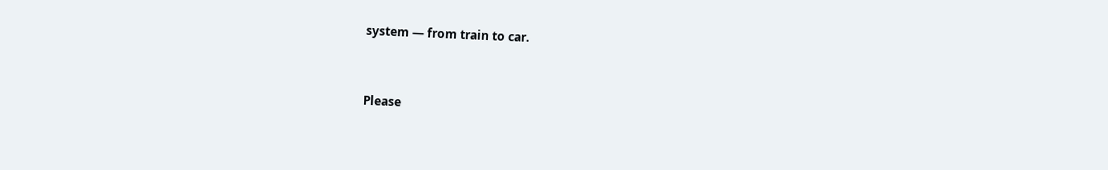system — from train to car.


Please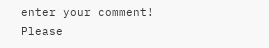enter your comment!
Please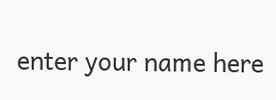enter your name here